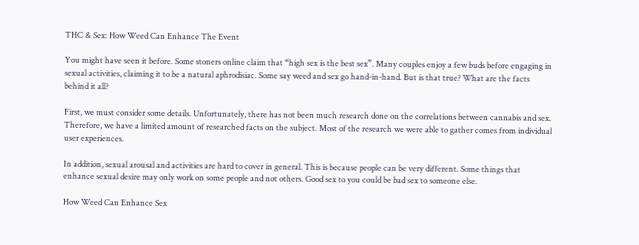THC & Sex: How Weed Can Enhance The Event

You might have seen it before. Some stoners online claim that “high sex is the best sex”. Many couples enjoy a few buds before engaging in sexual activities, claiming it to be a natural aphrodisiac. Some say weed and sex go hand-in-hand. But is that true? What are the facts behind it all?

First, we must consider some details. Unfortunately, there has not been much research done on the correlations between cannabis and sex. Therefore, we have a limited amount of researched facts on the subject. Most of the research we were able to gather comes from individual user experiences.

In addition, sexual arousal and activities are hard to cover in general. This is because people can be very different. Some things that enhance sexual desire may only work on some people and not others. Good sex to you could be bad sex to someone else.

How Weed Can Enhance Sex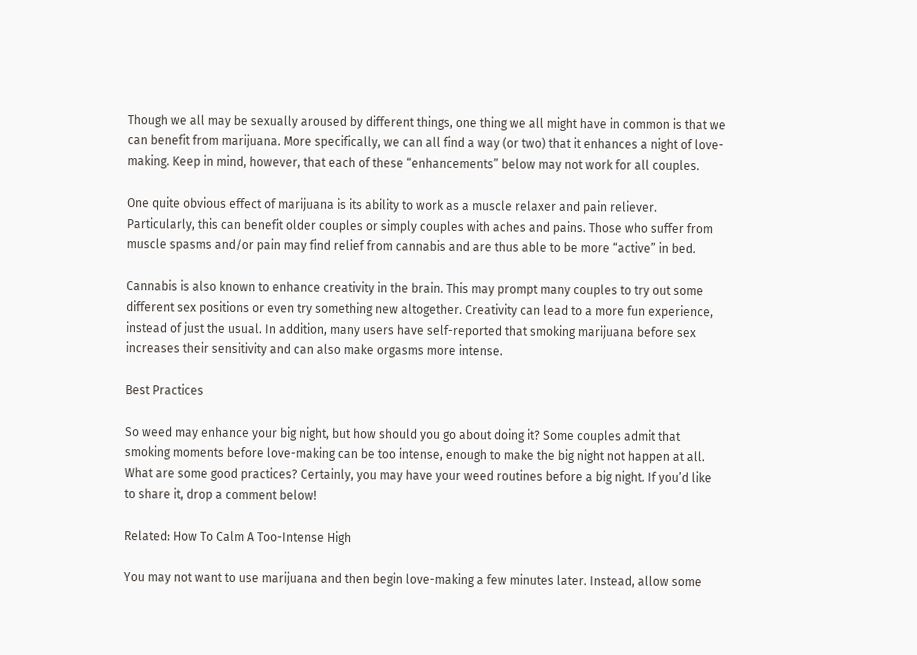Though we all may be sexually aroused by different things, one thing we all might have in common is that we can benefit from marijuana. More specifically, we can all find a way (or two) that it enhances a night of love-making. Keep in mind, however, that each of these “enhancements” below may not work for all couples.

One quite obvious effect of marijuana is its ability to work as a muscle relaxer and pain reliever. Particularly, this can benefit older couples or simply couples with aches and pains. Those who suffer from muscle spasms and/or pain may find relief from cannabis and are thus able to be more “active” in bed.

Cannabis is also known to enhance creativity in the brain. This may prompt many couples to try out some different sex positions or even try something new altogether. Creativity can lead to a more fun experience, instead of just the usual. In addition, many users have self-reported that smoking marijuana before sex increases their sensitivity and can also make orgasms more intense.

Best Practices

So weed may enhance your big night, but how should you go about doing it? Some couples admit that smoking moments before love-making can be too intense, enough to make the big night not happen at all. What are some good practices? Certainly, you may have your weed routines before a big night. If you’d like to share it, drop a comment below!

Related: How To Calm A Too-Intense High

You may not want to use marijuana and then begin love-making a few minutes later. Instead, allow some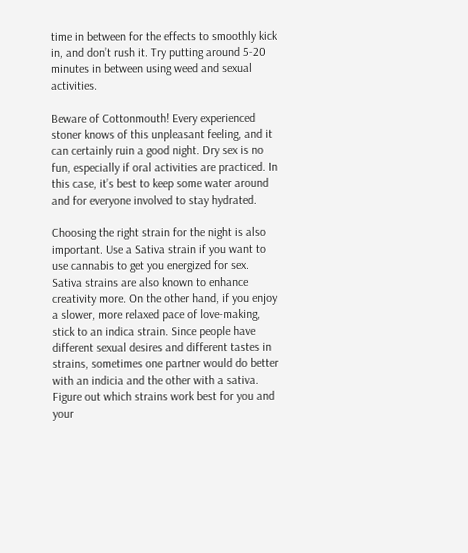time in between for the effects to smoothly kick in, and don’t rush it. Try putting around 5-20 minutes in between using weed and sexual activities.

Beware of Cottonmouth! Every experienced stoner knows of this unpleasant feeling, and it can certainly ruin a good night. Dry sex is no fun, especially if oral activities are practiced. In this case, it’s best to keep some water around and for everyone involved to stay hydrated.

Choosing the right strain for the night is also important. Use a Sativa strain if you want to use cannabis to get you energized for sex. Sativa strains are also known to enhance creativity more. On the other hand, if you enjoy a slower, more relaxed pace of love-making, stick to an indica strain. Since people have different sexual desires and different tastes in strains, sometimes one partner would do better with an indicia and the other with a sativa. Figure out which strains work best for you and your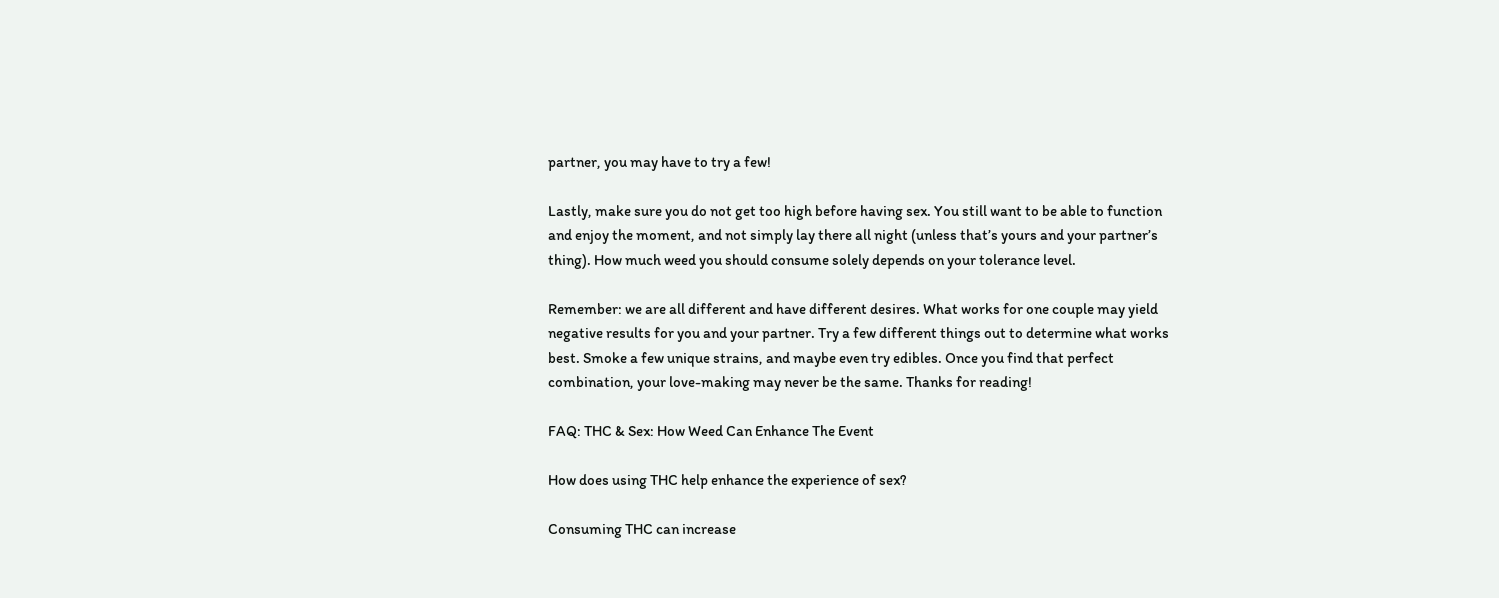partner, you may have to try a few!

Lastly, make sure you do not get too high before having sex. You still want to be able to function and enjoy the moment, and not simply lay there all night (unless that’s yours and your partner’s thing). How much weed you should consume solely depends on your tolerance level.

Remember: we are all different and have different desires. What works for one couple may yield negative results for you and your partner. Try a few different things out to determine what works best. Smoke a few unique strains, and maybe even try edibles. Once you find that perfect combination, your love-making may never be the same. Thanks for reading!

FAQ: THC & Sex: How Weed Can Enhance The Event

How does using THC help enhance the experience of sex?

Consuming THC can increase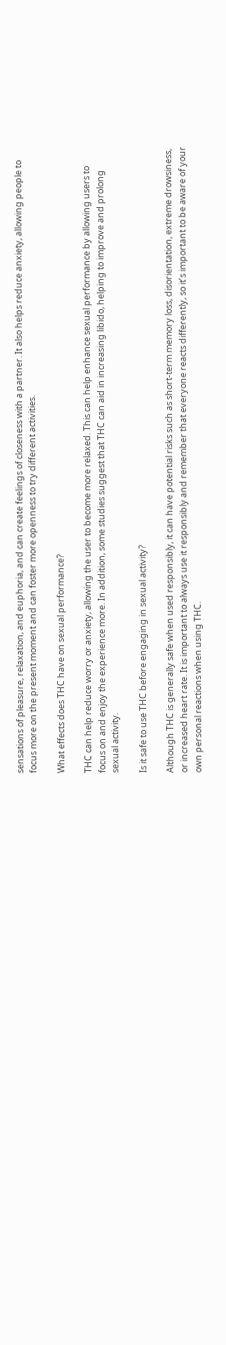sensations of pleasure, relaxation, and euphoria, and can create feelings of closeness with a partner. It also helps reduce anxiety, allowing people to focus more on the present moment and can foster more openness to try different activities.

What effects does THC have on sexual performance?

THC can help reduce worry or anxiety, allowing the user to become more relaxed. This can help enhance sexual performance by allowing users to focus on and enjoy the experience more. In addition, some studies suggest that THC can aid in increasing libido, helping to improve and prolong sexual activity.

Is it safe to use THC before engaging in sexual activity?

Although THC is generally safe when used responsibly, it can have potential risks such as short-term memory loss, disorientation, extreme drowsiness, or increased heart rate. It is important to always use it responsibly and remember that everyone reacts differently, so it’s important to be aware of your own personal reactions when using THC.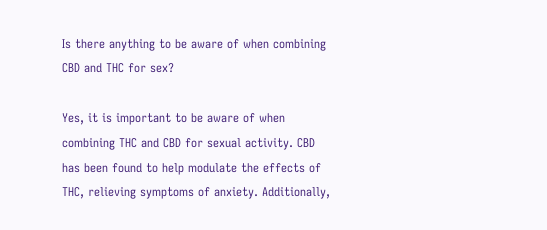Is there anything to be aware of when combining CBD and THC for sex?

Yes, it is important to be aware of when combining THC and CBD for sexual activity. CBD has been found to help modulate the effects of THC, relieving symptoms of anxiety. Additionally,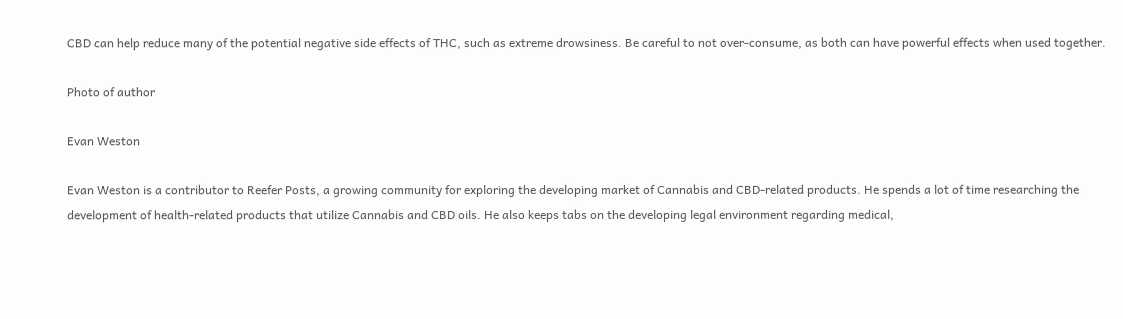CBD can help reduce many of the potential negative side effects of THC, such as extreme drowsiness. Be careful to not over-consume, as both can have powerful effects when used together.

Photo of author

Evan Weston

Evan Weston is a contributor to Reefer Posts, a growing community for exploring the developing market of Cannabis and CBD-related products. He spends a lot of time researching the development of health-related products that utilize Cannabis and CBD oils. He also keeps tabs on the developing legal environment regarding medical,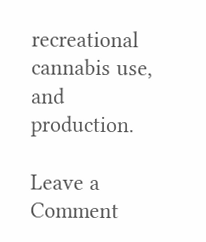recreational cannabis use, and production.

Leave a Comment